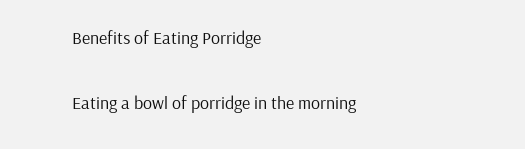Benefits of Eating Porridge

Eating a bowl of porridge in the morning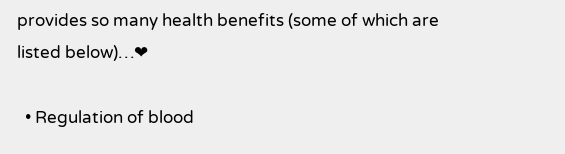provides so many health benefits (some of which are listed below)…❤

  • Regulation of blood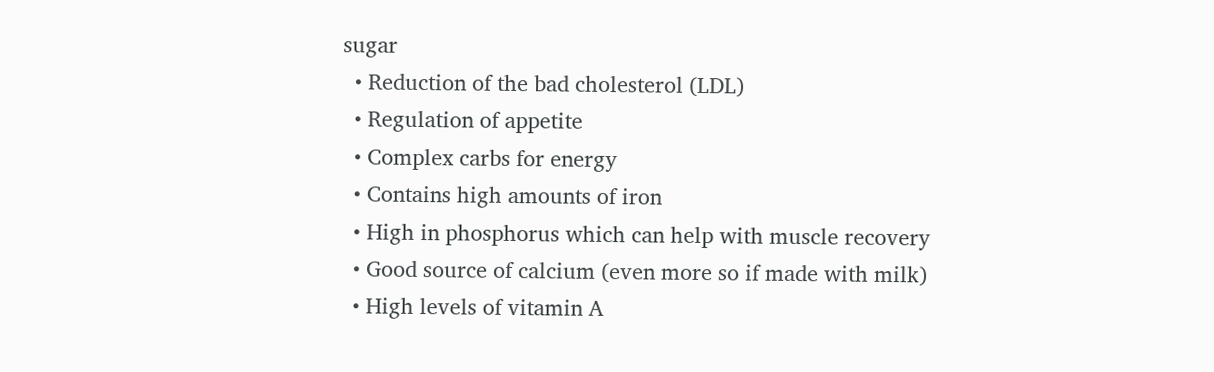sugar
  • Reduction of the bad cholesterol (LDL)
  • Regulation of appetite
  • Complex carbs for energy
  • Contains high amounts of iron
  • High in phosphorus which can help with muscle recovery
  • Good source of calcium (even more so if made with milk)
  • High levels of vitamin A